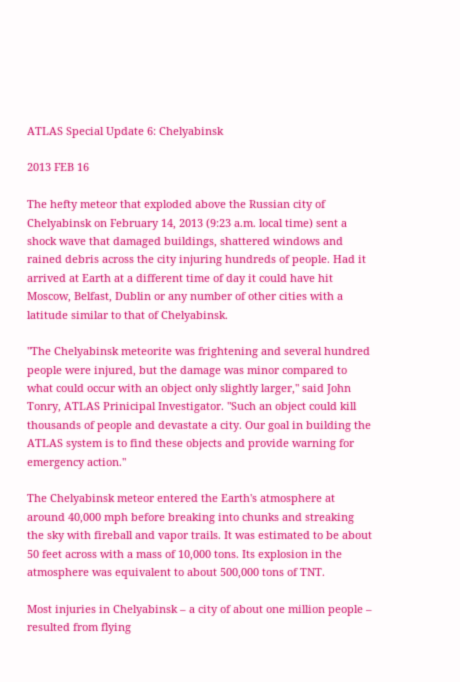ATLAS Special Update 6: Chelyabinsk

2013 FEB 16

The hefty meteor that exploded above the Russian city of Chelyabinsk on February 14, 2013 (9:23 a.m. local time) sent a shock wave that damaged buildings, shattered windows and rained debris across the city injuring hundreds of people. Had it arrived at Earth at a different time of day it could have hit Moscow, Belfast, Dublin or any number of other cities with a latitude similar to that of Chelyabinsk.

"The Chelyabinsk meteorite was frightening and several hundred people were injured, but the damage was minor compared to what could occur with an object only slightly larger," said John Tonry, ATLAS Prinicipal Investigator. "Such an object could kill thousands of people and devastate a city. Our goal in building the ATLAS system is to find these objects and provide warning for emergency action."

The Chelyabinsk meteor entered the Earth's atmosphere at around 40,000 mph before breaking into chunks and streaking the sky with fireball and vapor trails. It was estimated to be about 50 feet across with a mass of 10,000 tons. Its explosion in the atmosphere was equivalent to about 500,000 tons of TNT.

Most injuries in Chelyabinsk – a city of about one million people – resulted from flying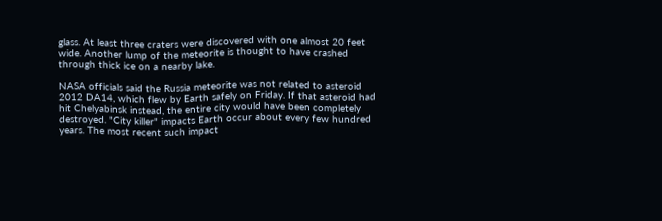glass. At least three craters were discovered with one almost 20 feet wide. Another lump of the meteorite is thought to have crashed through thick ice on a nearby lake.

NASA officials said the Russia meteorite was not related to asteroid 2012 DA14, which flew by Earth safely on Friday. If that asteroid had hit Chelyabinsk instead, the entire city would have been completely destroyed. "City killer" impacts Earth occur about every few hundred years. The most recent such impact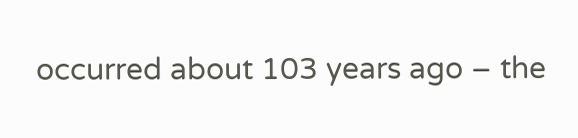occurred about 103 years ago – the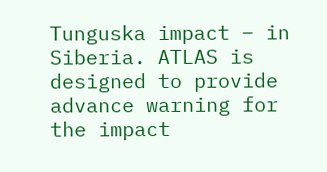Tunguska impact – in Siberia. ATLAS is designed to provide advance warning for the impact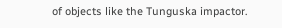of objects like the Tunguska impactor.